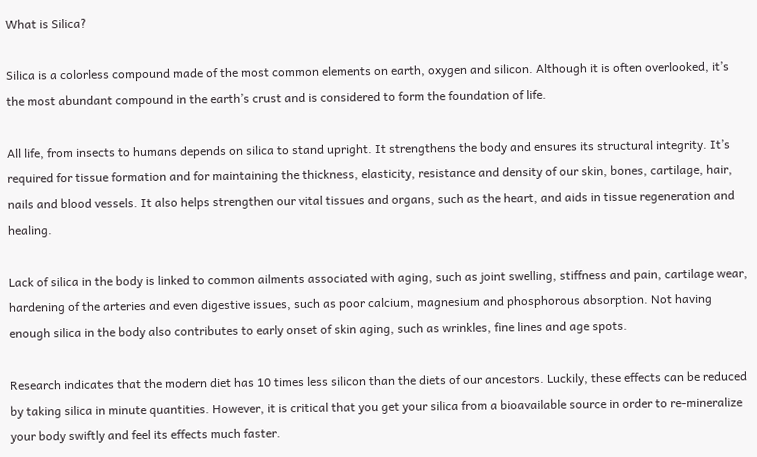What is Silica?

Silica is a colorless compound made of the most common elements on earth, oxygen and silicon. Although it is often overlooked, it’s the most abundant compound in the earth’s crust and is considered to form the foundation of life.

All life, from insects to humans depends on silica to stand upright. It strengthens the body and ensures its structural integrity. It’s required for tissue formation and for maintaining the thickness, elasticity, resistance and density of our skin, bones, cartilage, hair, nails and blood vessels. It also helps strengthen our vital tissues and organs, such as the heart, and aids in tissue regeneration and healing.

Lack of silica in the body is linked to common ailments associated with aging, such as joint swelling, stiffness and pain, cartilage wear, hardening of the arteries and even digestive issues, such as poor calcium, magnesium and phosphorous absorption. Not having enough silica in the body also contributes to early onset of skin aging, such as wrinkles, fine lines and age spots.

Research indicates that the modern diet has 10 times less silicon than the diets of our ancestors. Luckily, these effects can be reduced by taking silica in minute quantities. However, it is critical that you get your silica from a bioavailable source in order to re-mineralize your body swiftly and feel its effects much faster.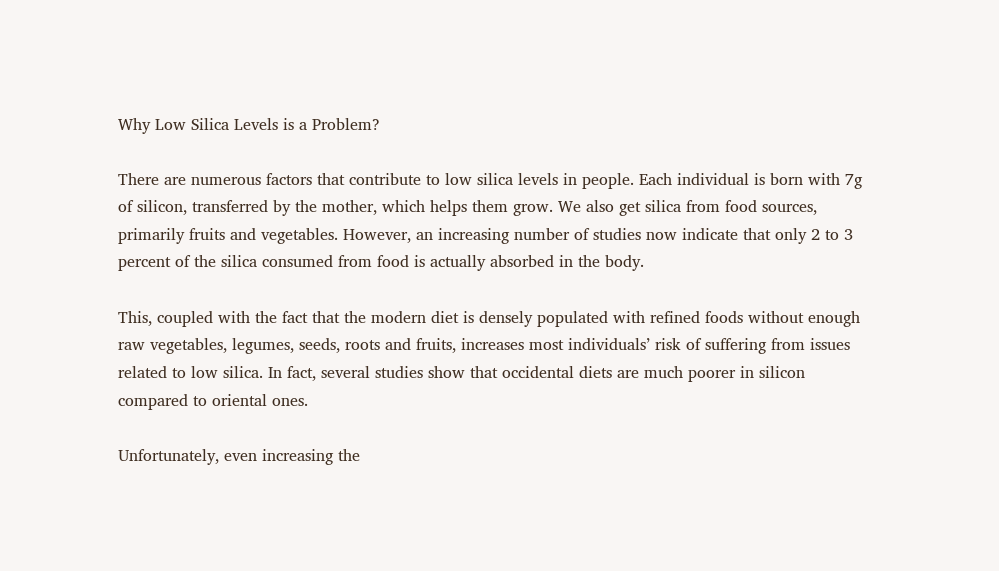Why Low Silica Levels is a Problem?

There are numerous factors that contribute to low silica levels in people. Each individual is born with 7g of silicon, transferred by the mother, which helps them grow. We also get silica from food sources, primarily fruits and vegetables. However, an increasing number of studies now indicate that only 2 to 3 percent of the silica consumed from food is actually absorbed in the body.

This, coupled with the fact that the modern diet is densely populated with refined foods without enough raw vegetables, legumes, seeds, roots and fruits, increases most individuals’ risk of suffering from issues related to low silica. In fact, several studies show that occidental diets are much poorer in silicon compared to oriental ones.

Unfortunately, even increasing the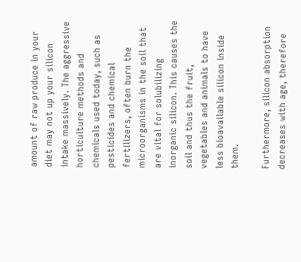amount of raw produce in your diet may not up your silicon intake massively. The aggressive horticulture methods and chemicals used today, such as pesticides and chemical fertilizers, often burn the microorganisms in the soil that are vital for solubilizing inorganic silicon. This causes the soil and thus the fruit, vegetables and animals to have less bioavailable silicon inside them.

Furthermore, silicon absorption decreases with age, therefore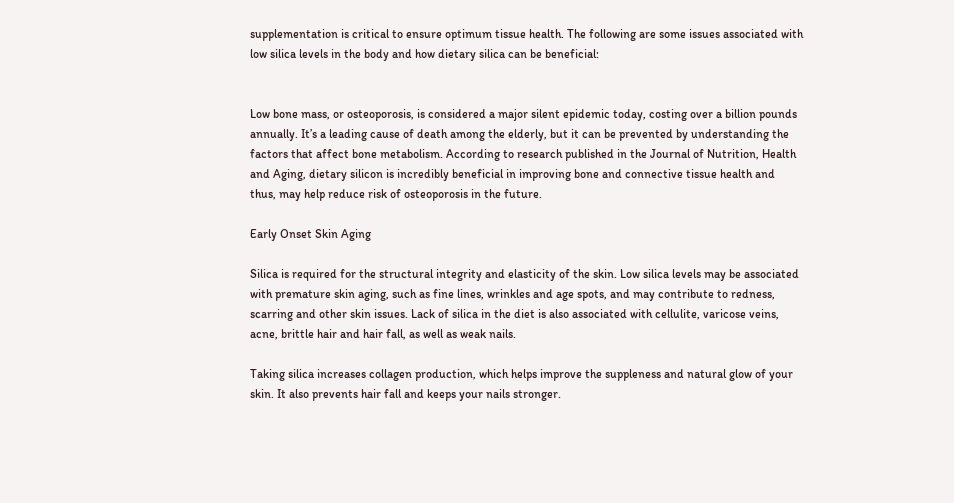supplementation is critical to ensure optimum tissue health. The following are some issues associated with low silica levels in the body and how dietary silica can be beneficial:


Low bone mass, or osteoporosis, is considered a major silent epidemic today, costing over a billion pounds annually. It’s a leading cause of death among the elderly, but it can be prevented by understanding the factors that affect bone metabolism. According to research published in the Journal of Nutrition, Health and Aging, dietary silicon is incredibly beneficial in improving bone and connective tissue health and thus, may help reduce risk of osteoporosis in the future.

Early Onset Skin Aging

Silica is required for the structural integrity and elasticity of the skin. Low silica levels may be associated with premature skin aging, such as fine lines, wrinkles and age spots, and may contribute to redness, scarring and other skin issues. Lack of silica in the diet is also associated with cellulite, varicose veins, acne, brittle hair and hair fall, as well as weak nails.

Taking silica increases collagen production, which helps improve the suppleness and natural glow of your skin. It also prevents hair fall and keeps your nails stronger.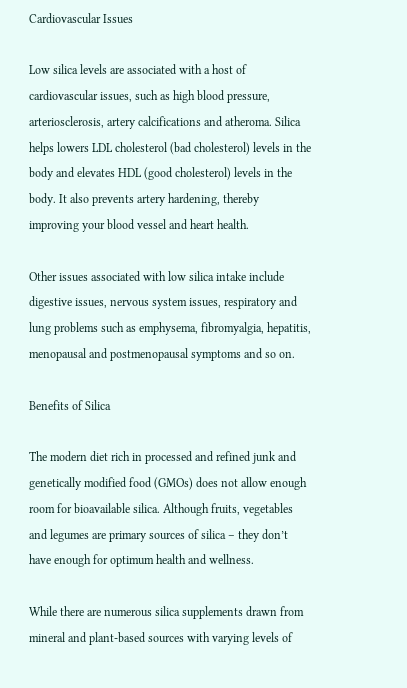Cardiovascular Issues

Low silica levels are associated with a host of cardiovascular issues, such as high blood pressure, arteriosclerosis, artery calcifications and atheroma. Silica helps lowers LDL cholesterol (bad cholesterol) levels in the body and elevates HDL (good cholesterol) levels in the body. It also prevents artery hardening, thereby improving your blood vessel and heart health.

Other issues associated with low silica intake include digestive issues, nervous system issues, respiratory and lung problems such as emphysema, fibromyalgia, hepatitis, menopausal and postmenopausal symptoms and so on.

Benefits of Silica

The modern diet rich in processed and refined junk and genetically modified food (GMOs) does not allow enough room for bioavailable silica. Although fruits, vegetables and legumes are primary sources of silica – they don’t have enough for optimum health and wellness.

While there are numerous silica supplements drawn from mineral and plant-based sources with varying levels of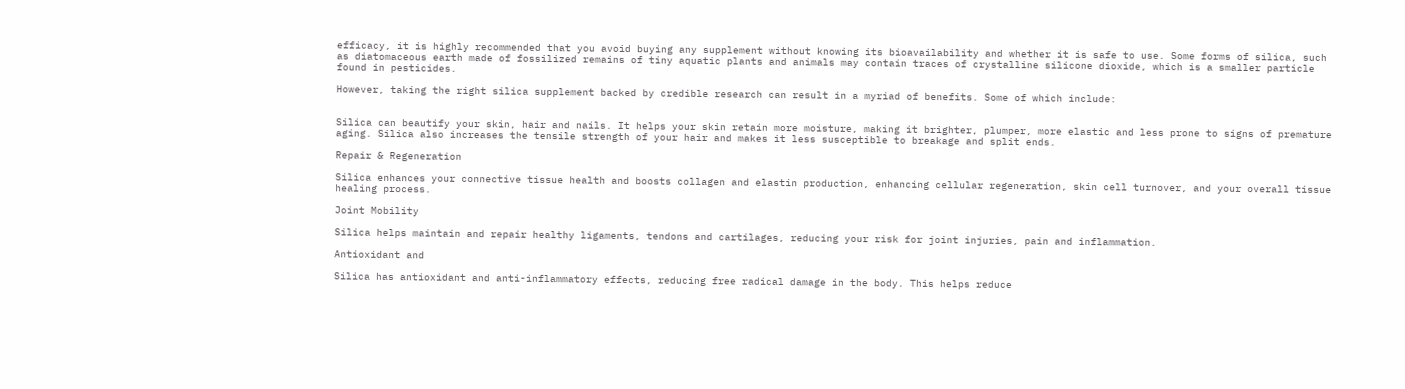efficacy, it is highly recommended that you avoid buying any supplement without knowing its bioavailability and whether it is safe to use. Some forms of silica, such as diatomaceous earth made of fossilized remains of tiny aquatic plants and animals may contain traces of crystalline silicone dioxide, which is a smaller particle found in pesticides.

However, taking the right silica supplement backed by credible research can result in a myriad of benefits. Some of which include:


Silica can beautify your skin, hair and nails. It helps your skin retain more moisture, making it brighter, plumper, more elastic and less prone to signs of premature aging. Silica also increases the tensile strength of your hair and makes it less susceptible to breakage and split ends.

Repair & Regeneration

Silica enhances your connective tissue health and boosts collagen and elastin production, enhancing cellular regeneration, skin cell turnover, and your overall tissue healing process.

Joint Mobility

Silica helps maintain and repair healthy ligaments, tendons and cartilages, reducing your risk for joint injuries, pain and inflammation.

Antioxidant and

Silica has antioxidant and anti-inflammatory effects, reducing free radical damage in the body. This helps reduce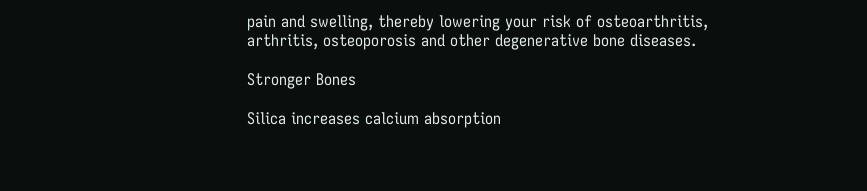pain and swelling, thereby lowering your risk of osteoarthritis, arthritis, osteoporosis and other degenerative bone diseases.

Stronger Bones

Silica increases calcium absorption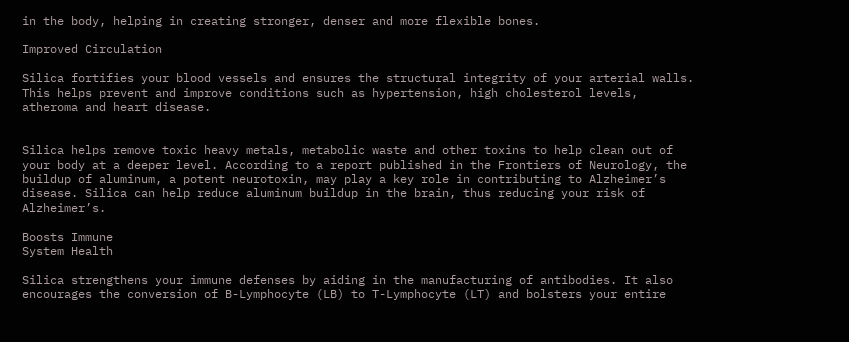in the body, helping in creating stronger, denser and more flexible bones.

Improved Circulation

Silica fortifies your blood vessels and ensures the structural integrity of your arterial walls. This helps prevent and improve conditions such as hypertension, high cholesterol levels, atheroma and heart disease.


Silica helps remove toxic heavy metals, metabolic waste and other toxins to help clean out of your body at a deeper level. According to a report published in the Frontiers of Neurology, the buildup of aluminum, a potent neurotoxin, may play a key role in contributing to Alzheimer’s disease. Silica can help reduce aluminum buildup in the brain, thus reducing your risk of Alzheimer’s.

Boosts Immune
System Health

Silica strengthens your immune defenses by aiding in the manufacturing of antibodies. It also encourages the conversion of B-Lymphocyte (LB) to T-Lymphocyte (LT) and bolsters your entire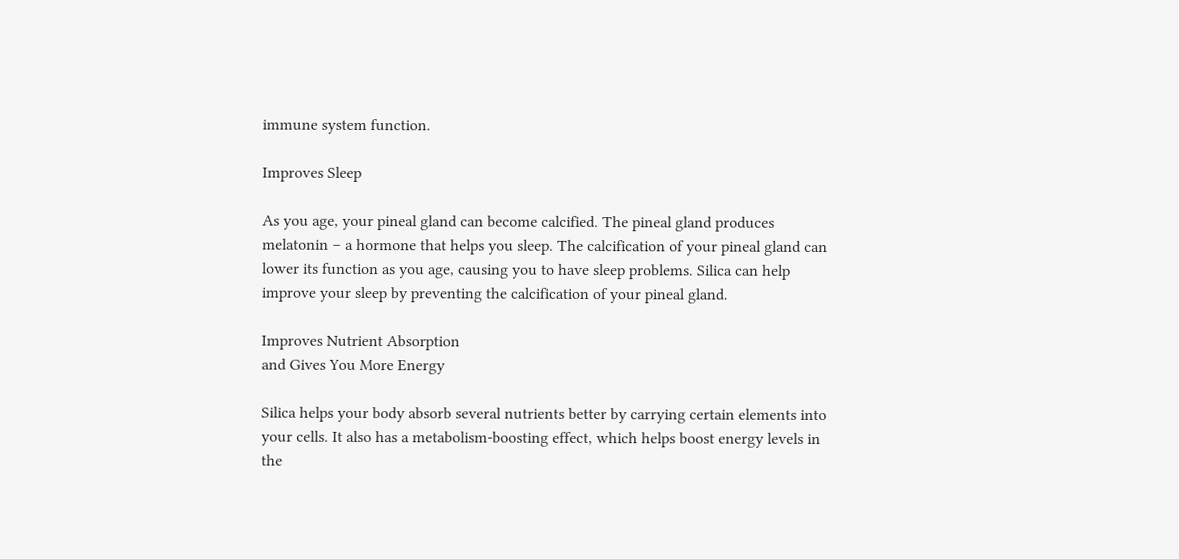immune system function.

Improves Sleep

As you age, your pineal gland can become calcified. The pineal gland produces melatonin – a hormone that helps you sleep. The calcification of your pineal gland can lower its function as you age, causing you to have sleep problems. Silica can help improve your sleep by preventing the calcification of your pineal gland.

Improves Nutrient Absorption
and Gives You More Energy

Silica helps your body absorb several nutrients better by carrying certain elements into your cells. It also has a metabolism-boosting effect, which helps boost energy levels in the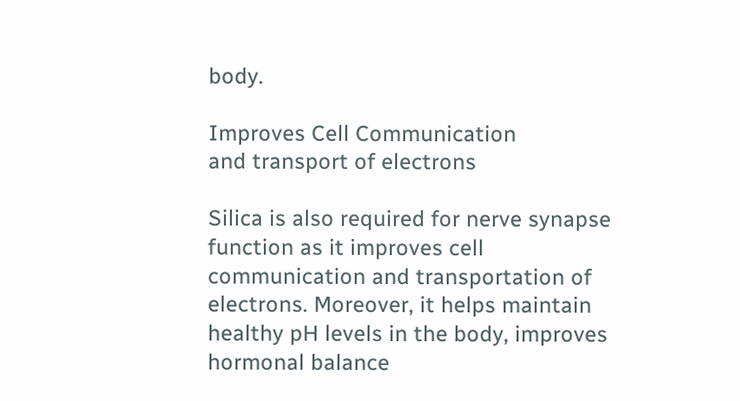body.

Improves Cell Communication
and transport of electrons

Silica is also required for nerve synapse function as it improves cell communication and transportation of electrons. Moreover, it helps maintain healthy pH levels in the body, improves hormonal balance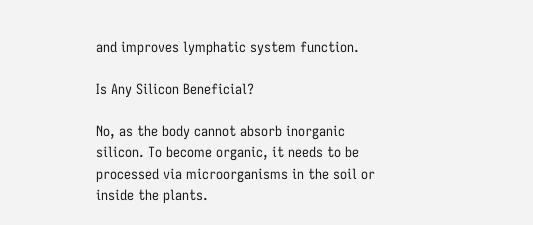and improves lymphatic system function.

Is Any Silicon Beneficial?

No, as the body cannot absorb inorganic silicon. To become organic, it needs to be processed via microorganisms in the soil or inside the plants.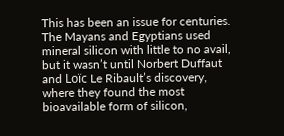This has been an issue for centuries. The Mayans and Egyptians used mineral silicon with little to no avail, but it wasn’t until Norbert Duffaut and Loïc Le Ribault’s discovery, where they found the most bioavailable form of silicon,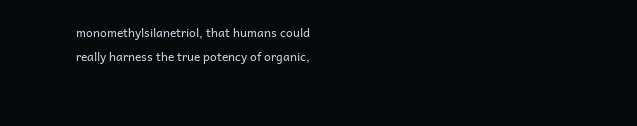monomethylsilanetriol, that humans could really harness the true potency of organic,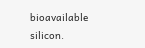bioavailable silicon.